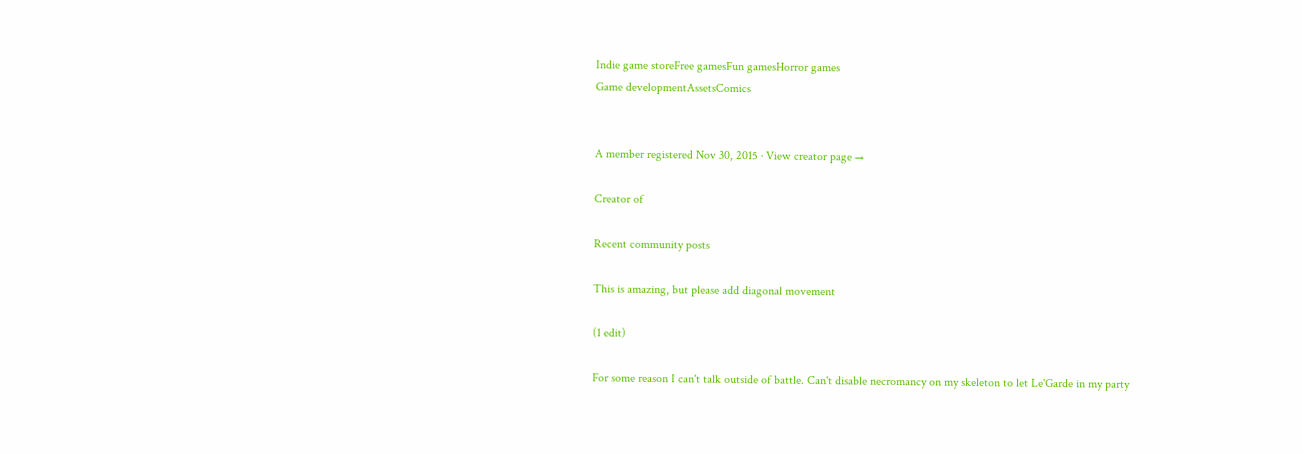Indie game storeFree gamesFun gamesHorror games
Game developmentAssetsComics


A member registered Nov 30, 2015 · View creator page →

Creator of

Recent community posts

This is amazing, but please add diagonal movement

(1 edit)

For some reason I can't talk outside of battle. Can't disable necromancy on my skeleton to let Le'Garde in my party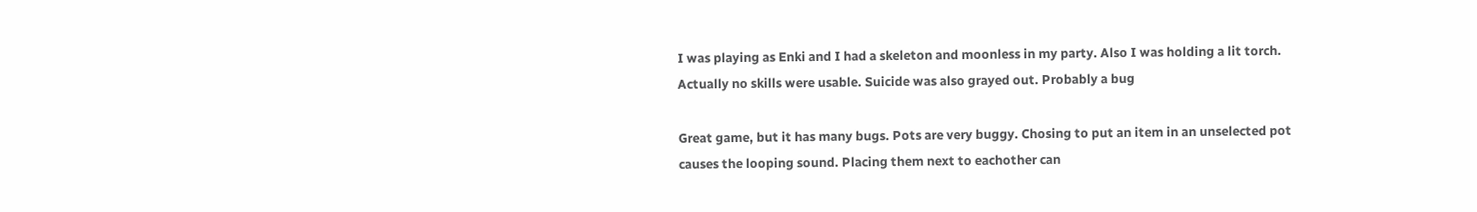I was playing as Enki and I had a skeleton and moonless in my party. Also I was holding a lit torch. Actually no skills were usable. Suicide was also grayed out. Probably a bug

Great game, but it has many bugs. Pots are very buggy. Chosing to put an item in an unselected pot causes the looping sound. Placing them next to eachother can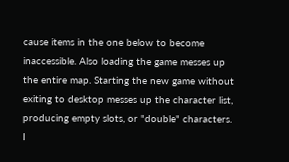cause items in the one below to become inaccessible. Also loading the game messes up the entire map. Starting the new game without exiting to desktop messes up the character list, producing empty slots, or "double" characters. I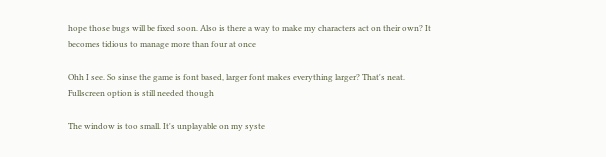hope those bugs will be fixed soon. Also is there a way to make my characters act on their own? It becomes tidious to manage more than four at once

Ohh I see. So sinse the game is font based, larger font makes everything larger? That's neat. Fullscreen option is still needed though

The window is too small. It's unplayable on my syste